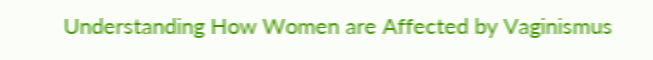Understanding How Women are Affected by Vaginismus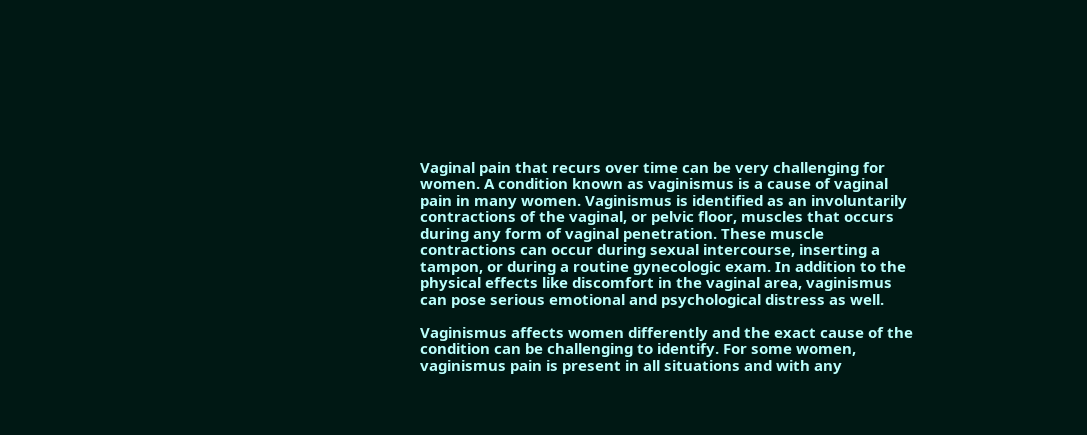Vaginal pain that recurs over time can be very challenging for women. A condition known as vaginismus is a cause of vaginal pain in many women. Vaginismus is identified as an involuntarily contractions of the vaginal, or pelvic floor, muscles that occurs during any form of vaginal penetration. These muscle contractions can occur during sexual intercourse, inserting a tampon, or during a routine gynecologic exam. In addition to the physical effects like discomfort in the vaginal area, vaginismus can pose serious emotional and psychological distress as well.

Vaginismus affects women differently and the exact cause of the condition can be challenging to identify. For some women, vaginismus pain is present in all situations and with any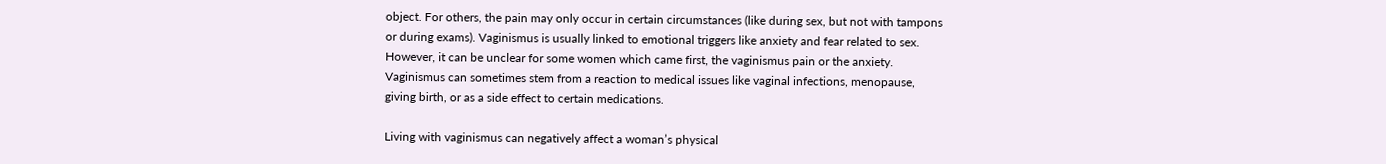object. For others, the pain may only occur in certain circumstances (like during sex, but not with tampons or during exams). Vaginismus is usually linked to emotional triggers like anxiety and fear related to sex. However, it can be unclear for some women which came first, the vaginismus pain or the anxiety. Vaginismus can sometimes stem from a reaction to medical issues like vaginal infections, menopause, giving birth, or as a side effect to certain medications.

Living with vaginismus can negatively affect a woman’s physical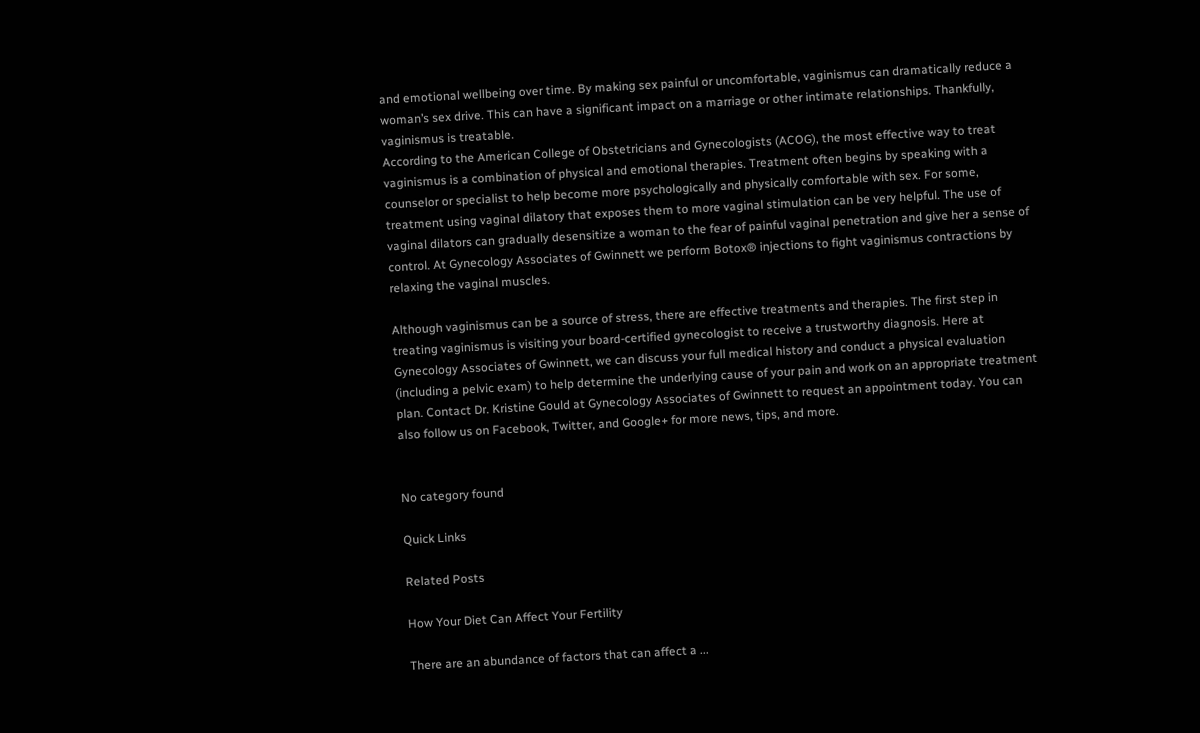and emotional wellbeing over time. By making sex painful or uncomfortable, vaginismus can dramatically reduce a woman’s sex drive. This can have a significant impact on a marriage or other intimate relationships. Thankfully, vaginismus is treatable.
According to the American College of Obstetricians and Gynecologists (ACOG), the most effective way to treat vaginismus is a combination of physical and emotional therapies. Treatment often begins by speaking with a counselor or specialist to help become more psychologically and physically comfortable with sex. For some, treatment using vaginal dilatory that exposes them to more vaginal stimulation can be very helpful. The use of vaginal dilators can gradually desensitize a woman to the fear of painful vaginal penetration and give her a sense of control. At Gynecology Associates of Gwinnett we perform Botox® injections to fight vaginismus contractions by relaxing the vaginal muscles.

Although vaginismus can be a source of stress, there are effective treatments and therapies. The first step in treating vaginismus is visiting your board-certified gynecologist to receive a trustworthy diagnosis. Here at Gynecology Associates of Gwinnett, we can discuss your full medical history and conduct a physical evaluation (including a pelvic exam) to help determine the underlying cause of your pain and work on an appropriate treatment plan. Contact Dr. Kristine Gould at Gynecology Associates of Gwinnett to request an appointment today. You can also follow us on Facebook, Twitter, and Google+ for more news, tips, and more.


No category found

Quick Links

Related Posts

How Your Diet Can Affect Your Fertility

There are an abundance of factors that can affect a ...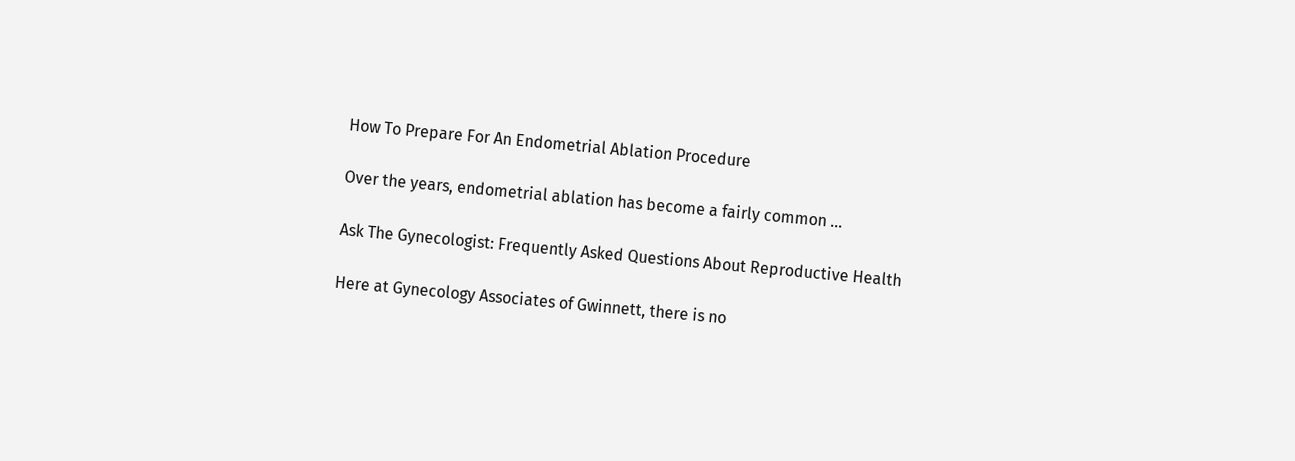How To Prepare For An Endometrial Ablation Procedure

Over the years, endometrial ablation has become a fairly common ...

Ask The Gynecologist: Frequently Asked Questions About Reproductive Health

Here at Gynecology Associates of Gwinnett, there is no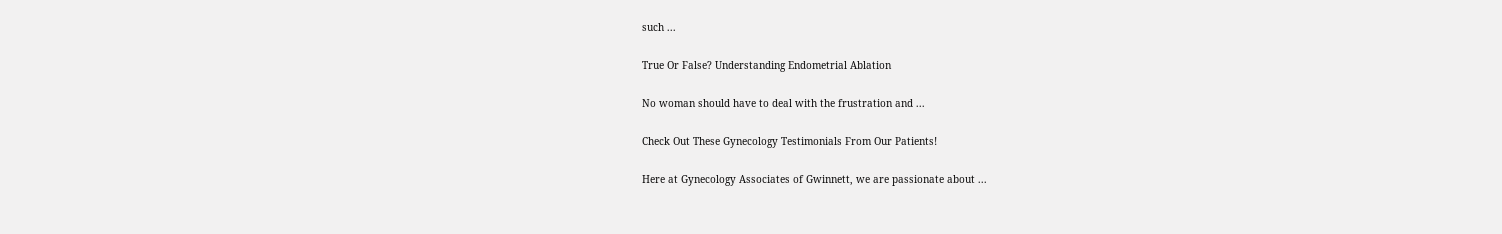such ...

True Or False? Understanding Endometrial Ablation

No woman should have to deal with the frustration and ...

Check Out These Gynecology Testimonials From Our Patients!

Here at Gynecology Associates of Gwinnett, we are passionate about ...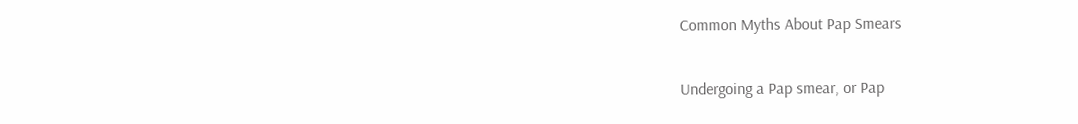Common Myths About Pap Smears

Undergoing a Pap smear, or Pap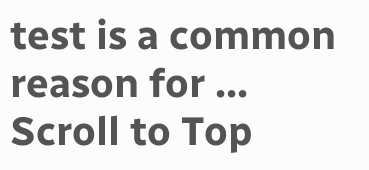test is a common reason for ...
Scroll to Top